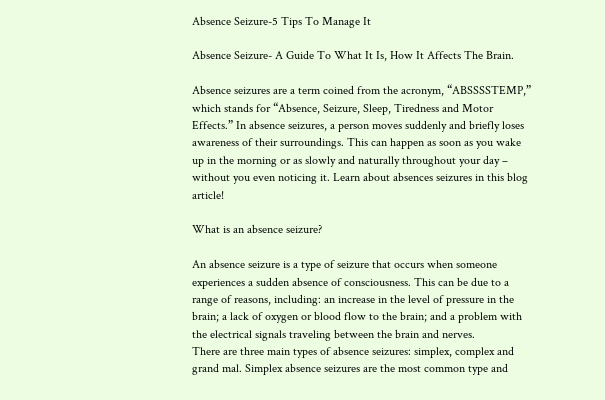Absence Seizure-5 Tips To Manage It

Absence Seizure- A Guide To What It Is, How It Affects The Brain.

Absence seizures are a term coined from the acronym, “ABSSSSTEMP,” which stands for “Absence, Seizure, Sleep, Tiredness and Motor Effects.” In absence seizures, a person moves suddenly and briefly loses awareness of their surroundings. This can happen as soon as you wake up in the morning or as slowly and naturally throughout your day – without you even noticing it. Learn about absences seizures in this blog article!

What is an absence seizure?

An absence seizure is a type of seizure that occurs when someone experiences a sudden absence of consciousness. This can be due to a range of reasons, including: an increase in the level of pressure in the brain; a lack of oxygen or blood flow to the brain; and a problem with the electrical signals traveling between the brain and nerves.
There are three main types of absence seizures: simplex, complex and grand mal. Simplex absence seizures are the most common type and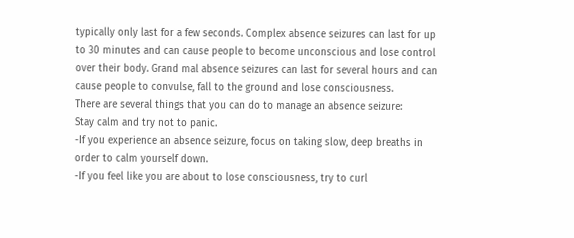typically only last for a few seconds. Complex absence seizures can last for up to 30 minutes and can cause people to become unconscious and lose control over their body. Grand mal absence seizures can last for several hours and can cause people to convulse, fall to the ground and lose consciousness.
There are several things that you can do to manage an absence seizure:
Stay calm and try not to panic.
-If you experience an absence seizure, focus on taking slow, deep breaths in order to calm yourself down.
-If you feel like you are about to lose consciousness, try to curl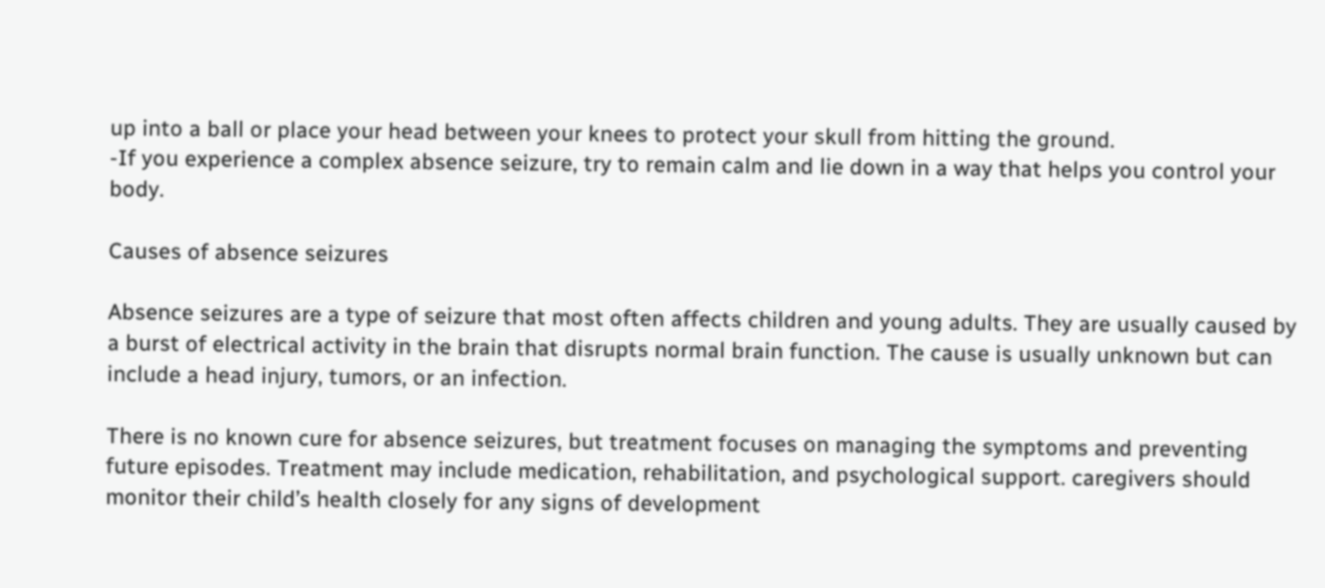up into a ball or place your head between your knees to protect your skull from hitting the ground.
-If you experience a complex absence seizure, try to remain calm and lie down in a way that helps you control your body.

Causes of absence seizures

Absence seizures are a type of seizure that most often affects children and young adults. They are usually caused by a burst of electrical activity in the brain that disrupts normal brain function. The cause is usually unknown but can include a head injury, tumors, or an infection.

There is no known cure for absence seizures, but treatment focuses on managing the symptoms and preventing future episodes. Treatment may include medication, rehabilitation, and psychological support. caregivers should monitor their child’s health closely for any signs of development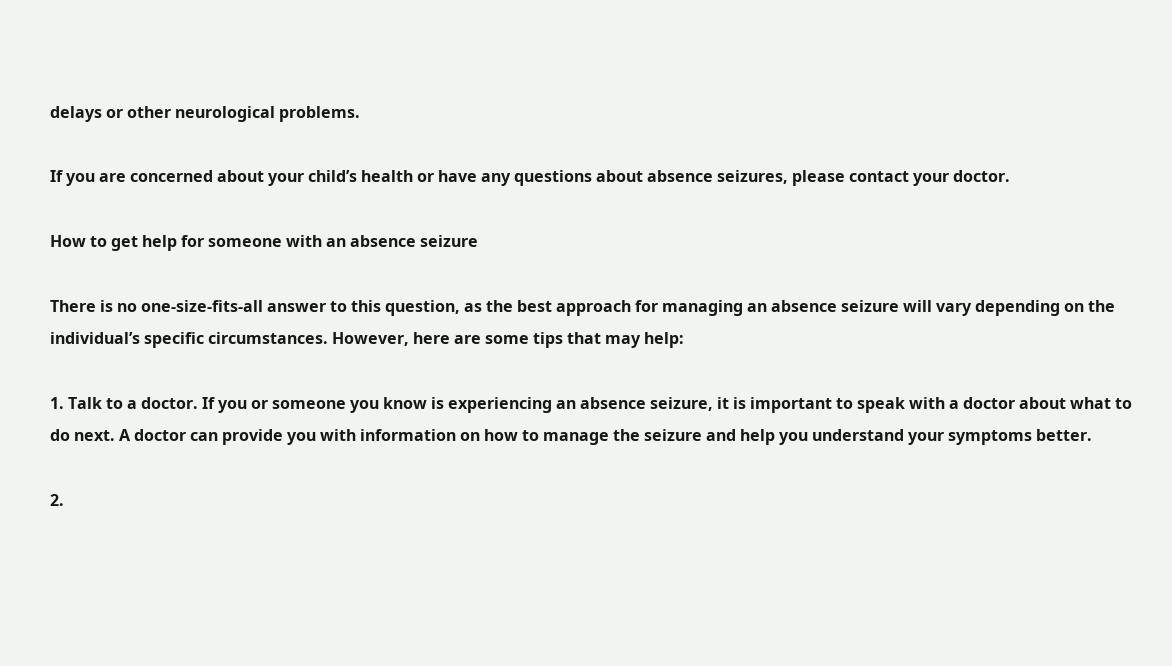delays or other neurological problems.

If you are concerned about your child’s health or have any questions about absence seizures, please contact your doctor.

How to get help for someone with an absence seizure

There is no one-size-fits-all answer to this question, as the best approach for managing an absence seizure will vary depending on the individual’s specific circumstances. However, here are some tips that may help:

1. Talk to a doctor. If you or someone you know is experiencing an absence seizure, it is important to speak with a doctor about what to do next. A doctor can provide you with information on how to manage the seizure and help you understand your symptoms better.

2.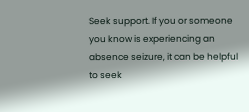Seek support. If you or someone you know is experiencing an absence seizure, it can be helpful to seek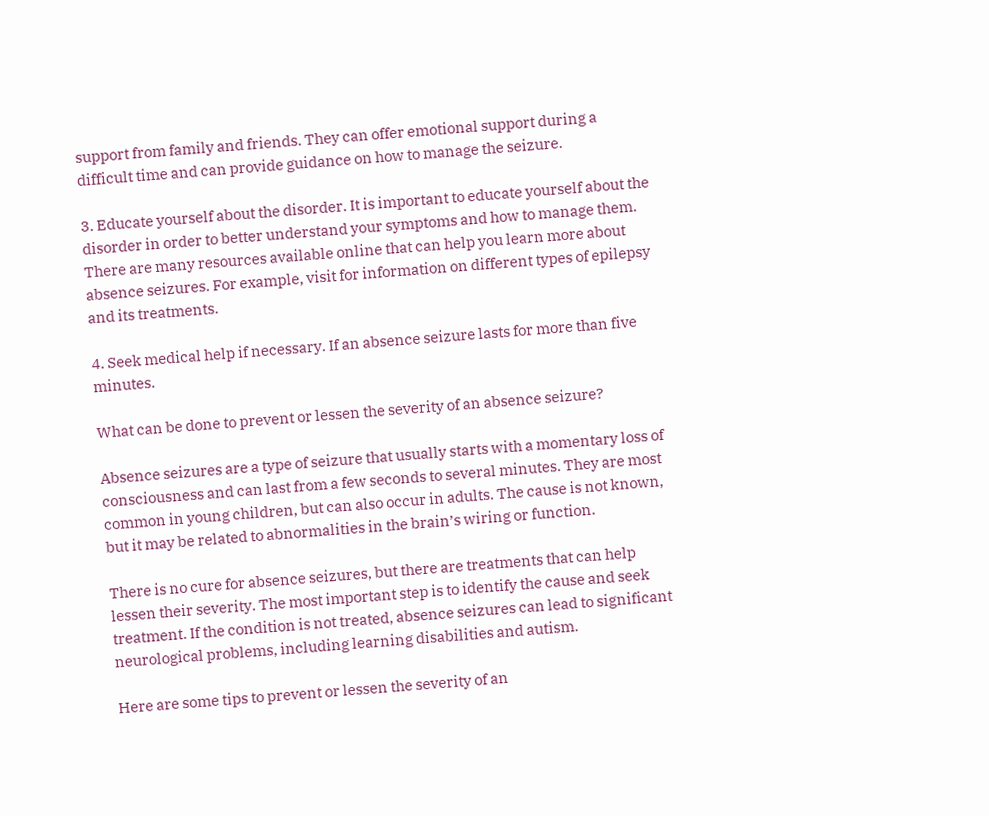support from family and friends. They can offer emotional support during a difficult time and can provide guidance on how to manage the seizure.

3. Educate yourself about the disorder. It is important to educate yourself about the disorder in order to better understand your symptoms and how to manage them. There are many resources available online that can help you learn more about absence seizures. For example, visit for information on different types of epilepsy and its treatments.

4. Seek medical help if necessary. If an absence seizure lasts for more than five minutes.

What can be done to prevent or lessen the severity of an absence seizure?

Absence seizures are a type of seizure that usually starts with a momentary loss of consciousness and can last from a few seconds to several minutes. They are most common in young children, but can also occur in adults. The cause is not known, but it may be related to abnormalities in the brain’s wiring or function.

There is no cure for absence seizures, but there are treatments that can help lessen their severity. The most important step is to identify the cause and seek treatment. If the condition is not treated, absence seizures can lead to significant neurological problems, including learning disabilities and autism.

Here are some tips to prevent or lessen the severity of an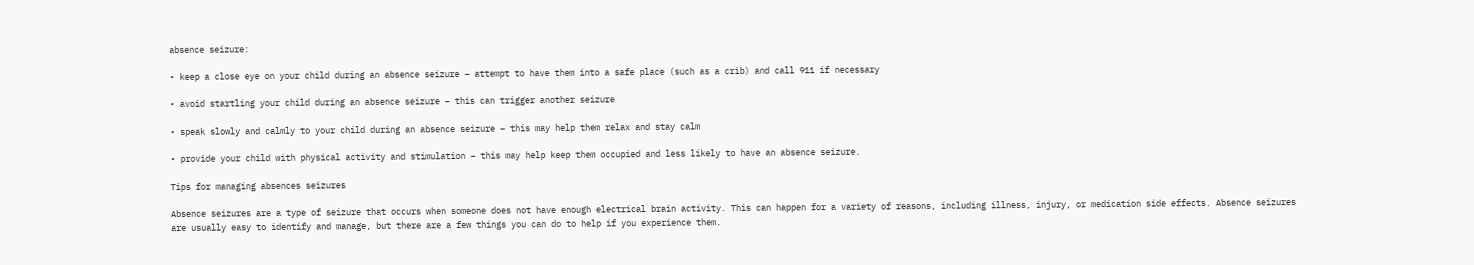absence seizure:

• keep a close eye on your child during an absence seizure – attempt to have them into a safe place (such as a crib) and call 911 if necessary

• avoid startling your child during an absence seizure – this can trigger another seizure

• speak slowly and calmly to your child during an absence seizure – this may help them relax and stay calm

• provide your child with physical activity and stimulation – this may help keep them occupied and less likely to have an absence seizure.

Tips for managing absences seizures

Absence seizures are a type of seizure that occurs when someone does not have enough electrical brain activity. This can happen for a variety of reasons, including illness, injury, or medication side effects. Absence seizures are usually easy to identify and manage, but there are a few things you can do to help if you experience them.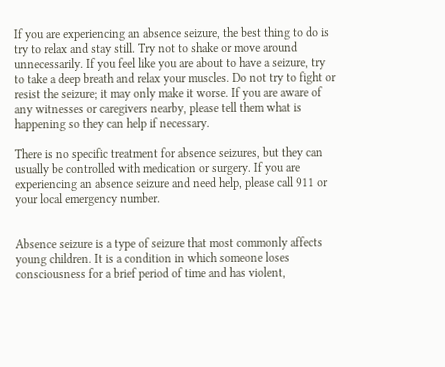If you are experiencing an absence seizure, the best thing to do is try to relax and stay still. Try not to shake or move around unnecessarily. If you feel like you are about to have a seizure, try to take a deep breath and relax your muscles. Do not try to fight or resist the seizure; it may only make it worse. If you are aware of any witnesses or caregivers nearby, please tell them what is happening so they can help if necessary.

There is no specific treatment for absence seizures, but they can usually be controlled with medication or surgery. If you are experiencing an absence seizure and need help, please call 911 or your local emergency number.


Absence seizure is a type of seizure that most commonly affects young children. It is a condition in which someone loses consciousness for a brief period of time and has violent,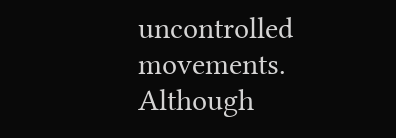uncontrolled movements. Although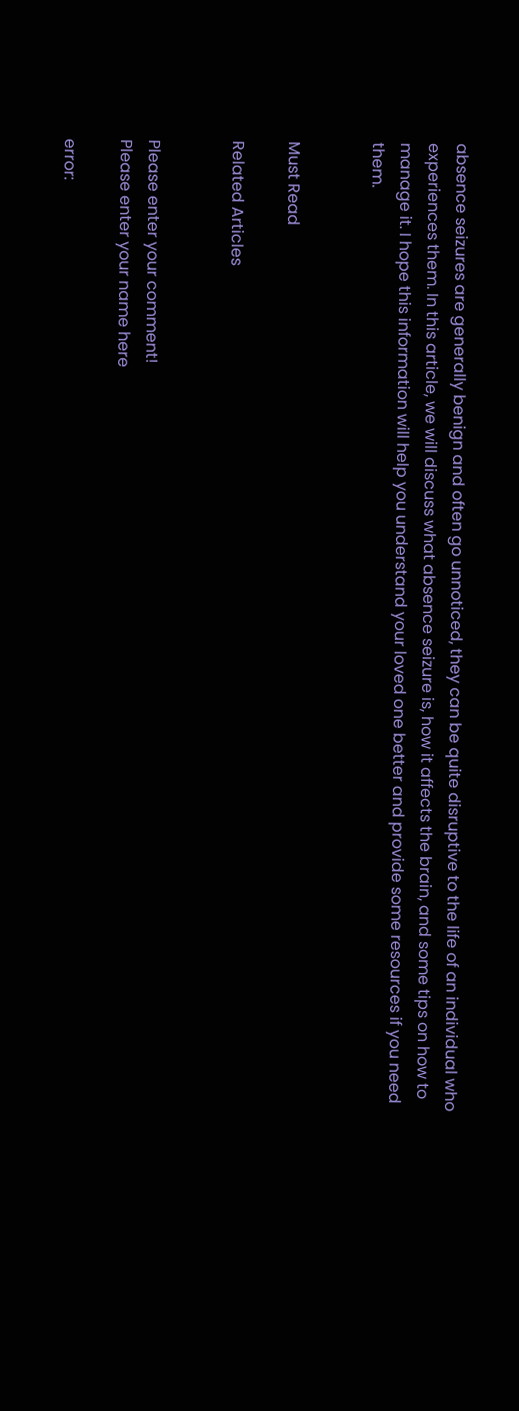absence seizures are generally benign and often go unnoticed, they can be quite disruptive to the life of an individual who experiences them. In this article, we will discuss what absence seizure is, how it affects the brain, and some tips on how to manage it. I hope this information will help you understand your loved one better and provide some resources if you need them.


Must Read

Related Articles


Please enter your comment!
Please enter your name here

error: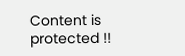Content is protected !!